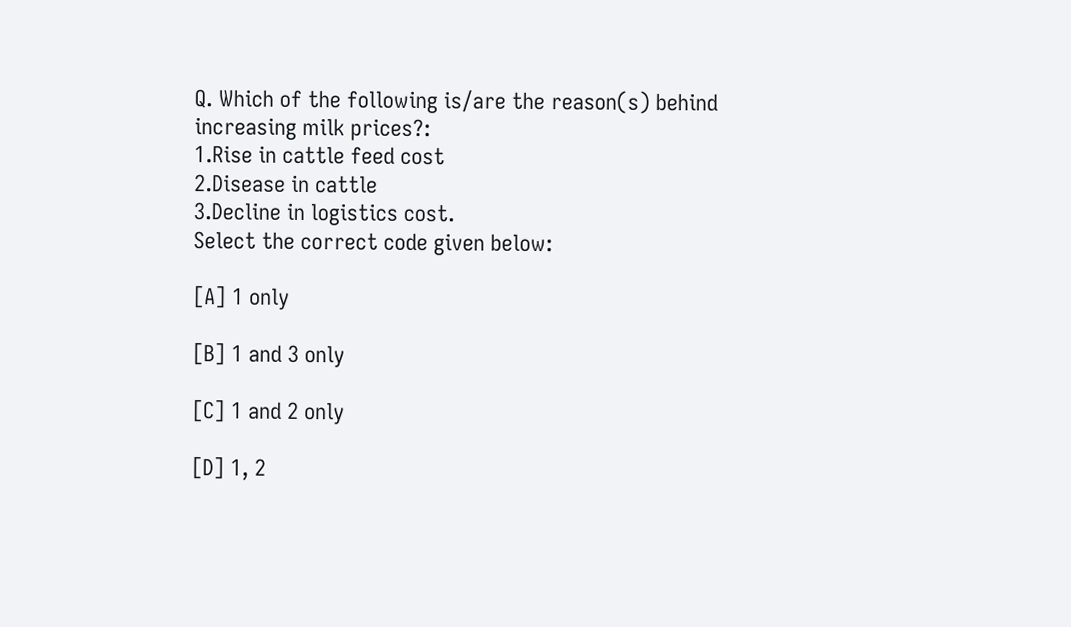Q. Which of the following is/are the reason(s) behind increasing milk prices?:
1.Rise in cattle feed cost
2.Disease in cattle
3.Decline in logistics cost.
Select the correct code given below:

[A] 1 only

[B] 1 and 3 only

[C] 1 and 2 only

[D] 1, 2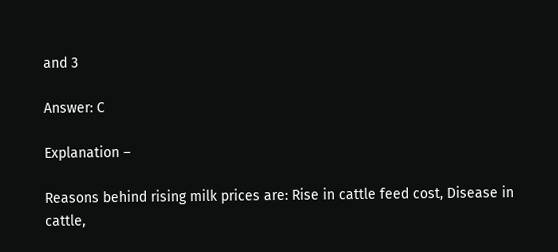and 3

Answer: C

Explanation –

Reasons behind rising milk prices are: Rise in cattle feed cost, Disease in cattle,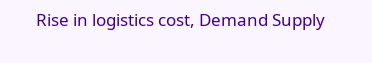Rise in logistics cost, Demand Supply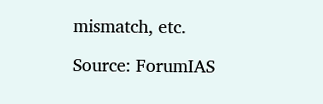mismatch, etc.

Source: ForumIAS